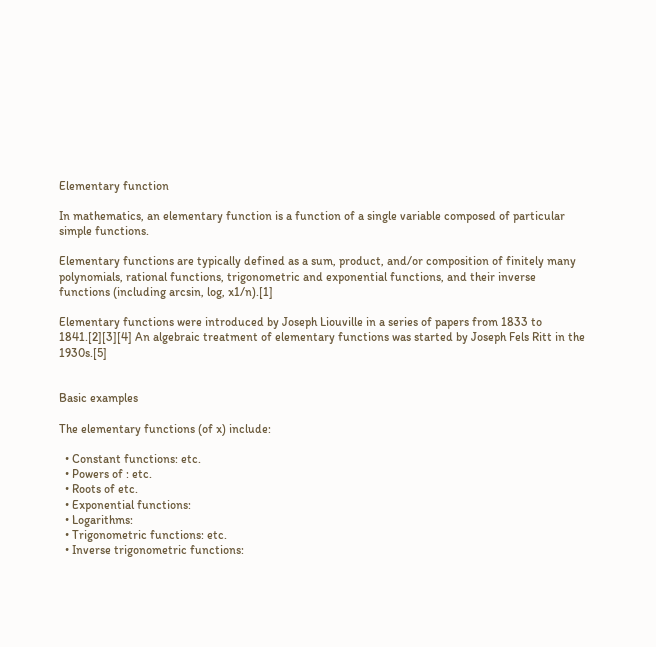Elementary function

In mathematics, an elementary function is a function of a single variable composed of particular simple functions.

Elementary functions are typically defined as a sum, product, and/or composition of finitely many polynomials, rational functions, trigonometric and exponential functions, and their inverse functions (including arcsin, log, x1/n).[1]

Elementary functions were introduced by Joseph Liouville in a series of papers from 1833 to 1841.[2][3][4] An algebraic treatment of elementary functions was started by Joseph Fels Ritt in the 1930s.[5]


Basic examples

The elementary functions (of x) include:

  • Constant functions: etc.
  • Powers of : etc.
  • Roots of etc.
  • Exponential functions:
  • Logarithms:
  • Trigonometric functions: etc.
  • Inverse trigonometric functions: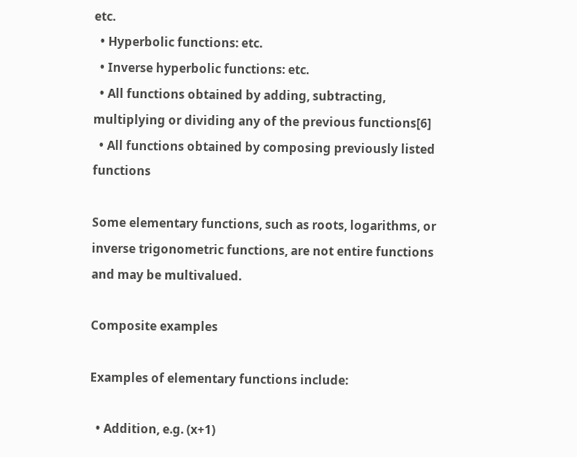etc.
  • Hyperbolic functions: etc.
  • Inverse hyperbolic functions: etc.
  • All functions obtained by adding, subtracting, multiplying or dividing any of the previous functions[6]
  • All functions obtained by composing previously listed functions

Some elementary functions, such as roots, logarithms, or inverse trigonometric functions, are not entire functions and may be multivalued.

Composite examples

Examples of elementary functions include:

  • Addition, e.g. (x+1)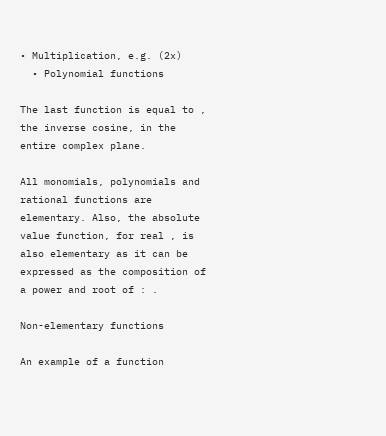• Multiplication, e.g. (2x)
  • Polynomial functions

The last function is equal to , the inverse cosine, in the entire complex plane.

All monomials, polynomials and rational functions are elementary. Also, the absolute value function, for real , is also elementary as it can be expressed as the composition of a power and root of : .

Non-elementary functions

An example of a function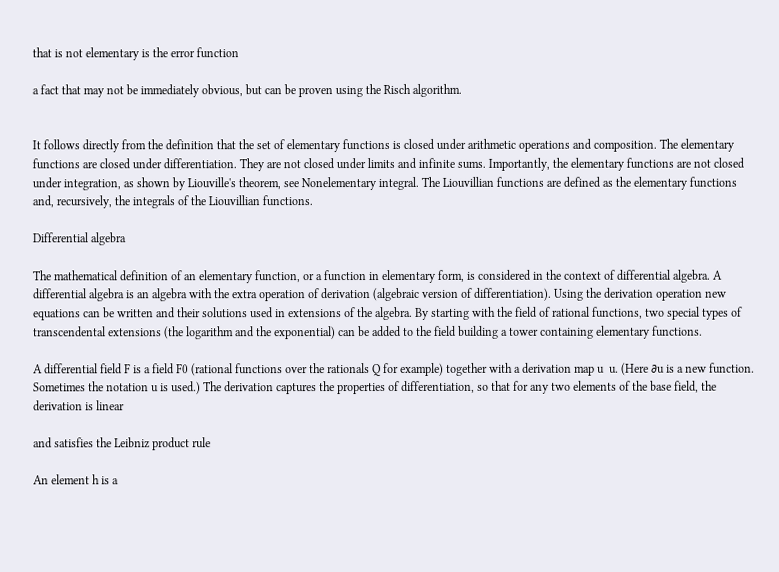that is not elementary is the error function

a fact that may not be immediately obvious, but can be proven using the Risch algorithm.


It follows directly from the definition that the set of elementary functions is closed under arithmetic operations and composition. The elementary functions are closed under differentiation. They are not closed under limits and infinite sums. Importantly, the elementary functions are not closed under integration, as shown by Liouville's theorem, see Nonelementary integral. The Liouvillian functions are defined as the elementary functions and, recursively, the integrals of the Liouvillian functions.

Differential algebra

The mathematical definition of an elementary function, or a function in elementary form, is considered in the context of differential algebra. A differential algebra is an algebra with the extra operation of derivation (algebraic version of differentiation). Using the derivation operation new equations can be written and their solutions used in extensions of the algebra. By starting with the field of rational functions, two special types of transcendental extensions (the logarithm and the exponential) can be added to the field building a tower containing elementary functions.

A differential field F is a field F0 (rational functions over the rationals Q for example) together with a derivation map u  u. (Here ∂u is a new function. Sometimes the notation u is used.) The derivation captures the properties of differentiation, so that for any two elements of the base field, the derivation is linear

and satisfies the Leibniz product rule

An element h is a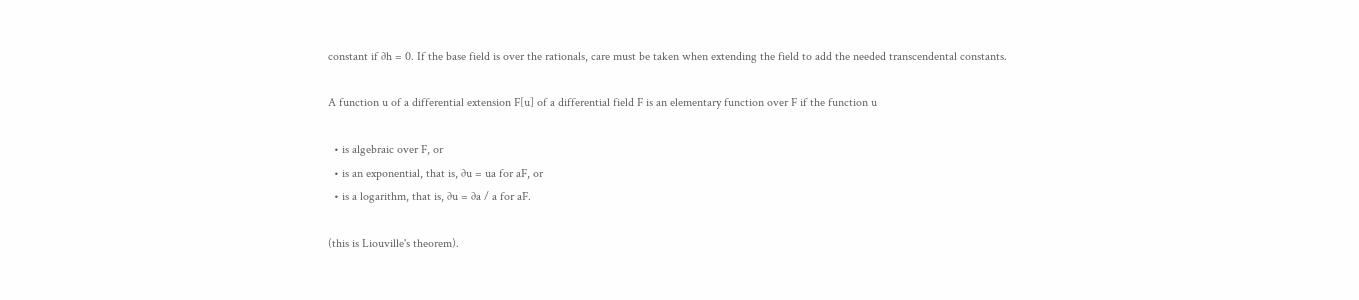constant if ∂h = 0. If the base field is over the rationals, care must be taken when extending the field to add the needed transcendental constants.

A function u of a differential extension F[u] of a differential field F is an elementary function over F if the function u

  • is algebraic over F, or
  • is an exponential, that is, ∂u = ua for aF, or
  • is a logarithm, that is, ∂u = ∂a / a for aF.

(this is Liouville's theorem).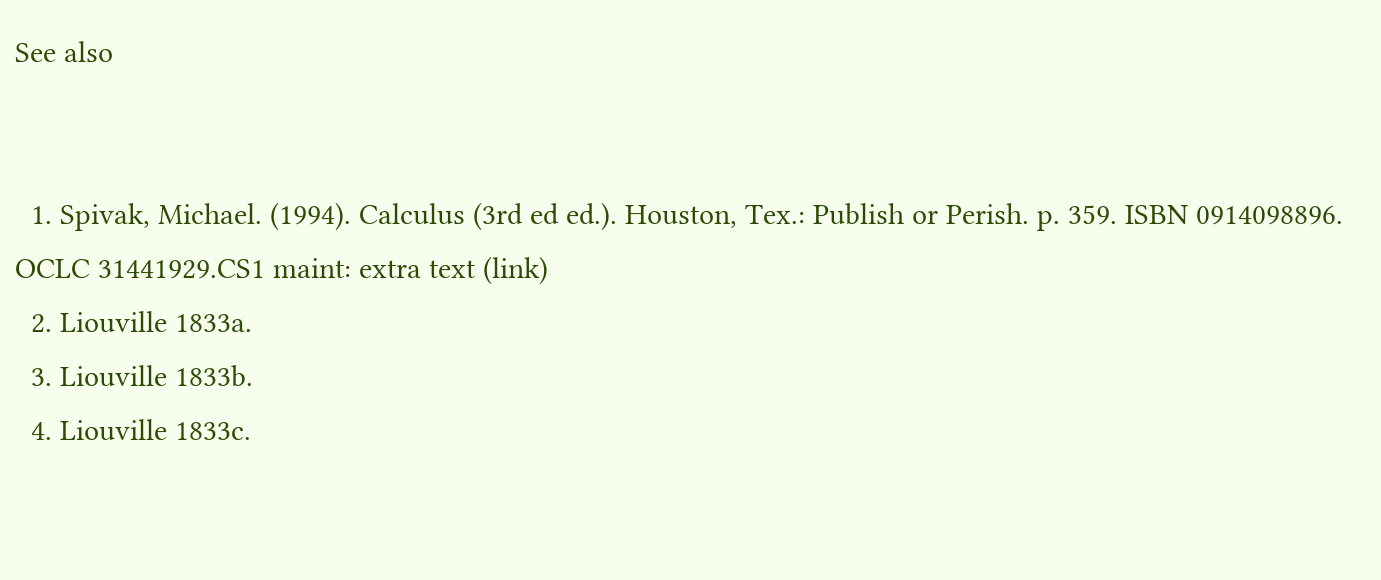See also


  1. Spivak, Michael. (1994). Calculus (3rd ed ed.). Houston, Tex.: Publish or Perish. p. 359. ISBN 0914098896. OCLC 31441929.CS1 maint: extra text (link)
  2. Liouville 1833a.
  3. Liouville 1833b.
  4. Liouville 1833c.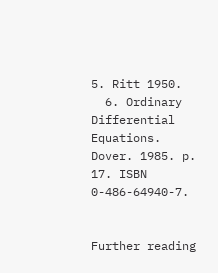5. Ritt 1950.
  6. Ordinary Differential Equations. Dover. 1985. p. 17. ISBN 0-486-64940-7.


Further reading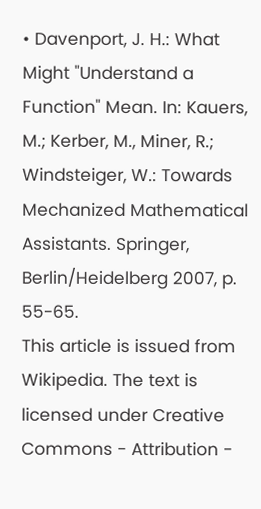• Davenport, J. H.: What Might "Understand a Function" Mean. In: Kauers, M.; Kerber, M., Miner, R.; Windsteiger, W.: Towards Mechanized Mathematical Assistants. Springer, Berlin/Heidelberg 2007, p. 55-65.
This article is issued from Wikipedia. The text is licensed under Creative Commons - Attribution -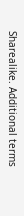Sharealike. Additional terms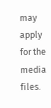may apply for the media files.